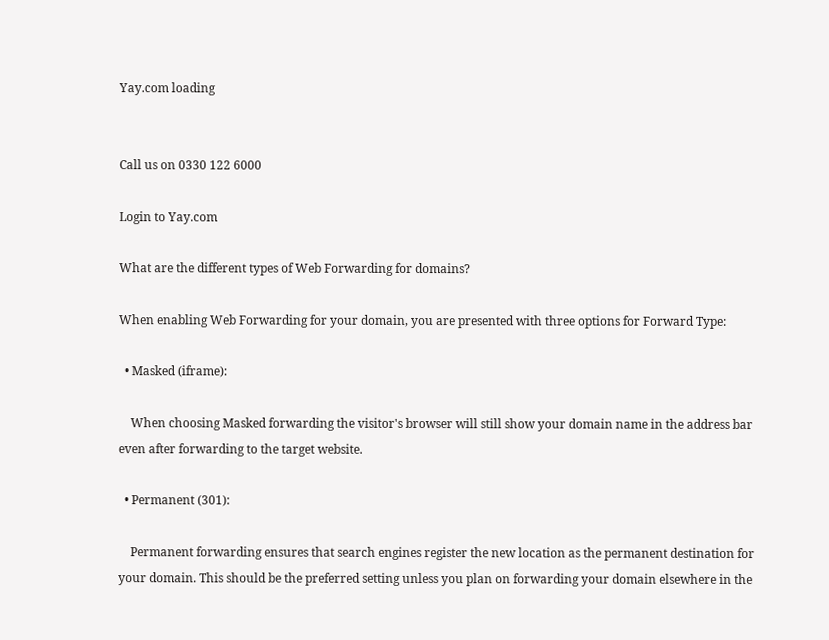Yay.com loading


Call us on 0330 122 6000

Login to Yay.com

What are the different types of Web Forwarding for domains?

When enabling Web Forwarding for your domain, you are presented with three options for Forward Type:

  • Masked (iframe):

    When choosing Masked forwarding the visitor's browser will still show your domain name in the address bar even after forwarding to the target website.

  • Permanent (301):

    Permanent forwarding ensures that search engines register the new location as the permanent destination for your domain. This should be the preferred setting unless you plan on forwarding your domain elsewhere in the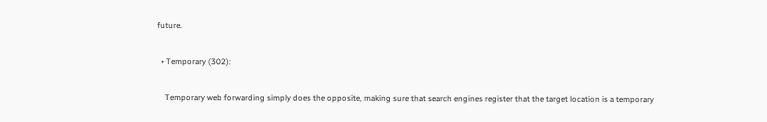future.

  • Temporary (302):

    Temporary web forwarding simply does the opposite, making sure that search engines register that the target location is a temporary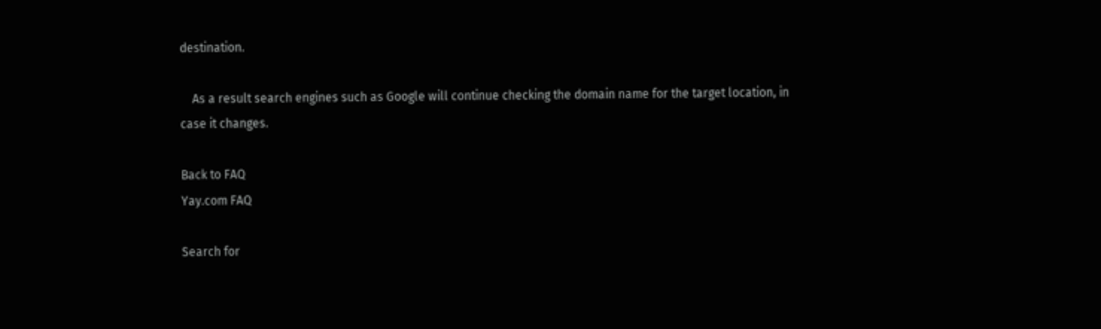destination.

    As a result search engines such as Google will continue checking the domain name for the target location, in case it changes.

Back to FAQ
Yay.com FAQ

Search for